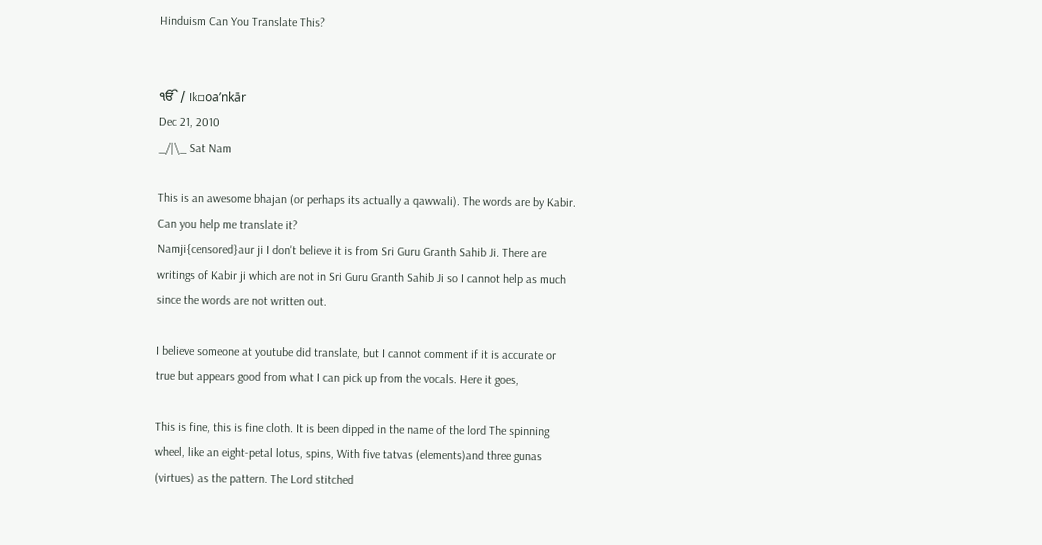Hinduism Can You Translate This?


ੴ / Ik▫oaʼnkār
Dec 21, 2010
_/|\_ Sat Nam

This is an awesome bhajan (or perhaps its actually a qawwali). The words are by Kabir. Can you help me translate it?
Namji{censored}aur ji I don't believe it is from Sri Guru Granth Sahib Ji. There are writings of Kabir ji which are not in Sri Guru Granth Sahib Ji so I cannot help as much since the words are not written out.

I believe someone at youtube did translate, but I cannot comment if it is accurate or true but appears good from what I can pick up from the vocals. Here it goes,

This is fine, this is fine cloth. It is been dipped in the name of the lord The spinning wheel, like an eight-petal lotus, spins, With five tatvas (elements)and three gunas (virtues) as the pattern. The Lord stitched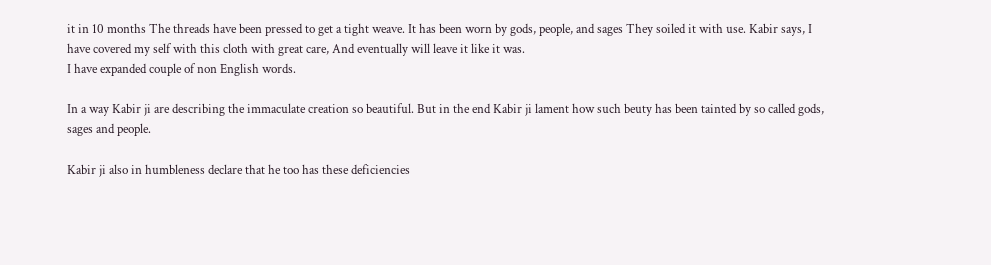it in 10 months The threads have been pressed to get a tight weave. It has been worn by gods, people, and sages They soiled it with use. Kabir says, I have covered my self with this cloth with great care, And eventually will leave it like it was.
I have expanded couple of non English words.

In a way Kabir ji are describing the immaculate creation so beautiful. But in the end Kabir ji lament how such beuty has been tainted by so called gods, sages and people.

Kabir ji also in humbleness declare that he too has these deficiencies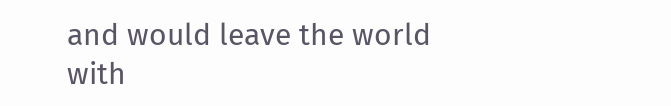and would leave the world with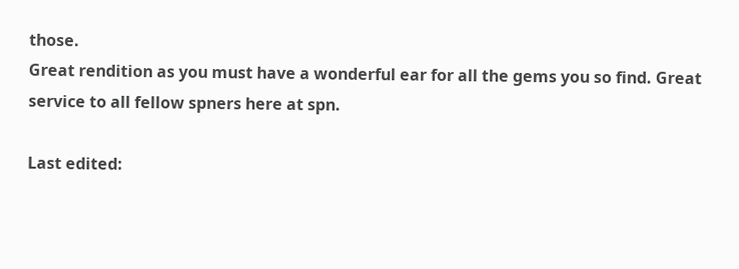those.
Great rendition as you must have a wonderful ear for all the gems you so find. Great service to all fellow spners here at spn.

Last edited: